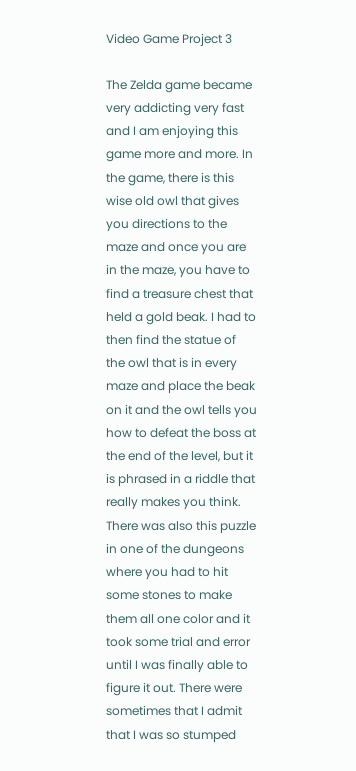Video Game Project 3

The Zelda game became very addicting very fast and I am enjoying this game more and more. In the game, there is this wise old owl that gives you directions to the maze and once you are in the maze, you have to find a treasure chest that held a gold beak. I had to then find the statue of the owl that is in every maze and place the beak on it and the owl tells you how to defeat the boss at the end of the level, but it is phrased in a riddle that really makes you think. There was also this puzzle in one of the dungeons where you had to hit some stones to make them all one color and it took some trial and error until I was finally able to figure it out. There were sometimes that I admit that I was so stumped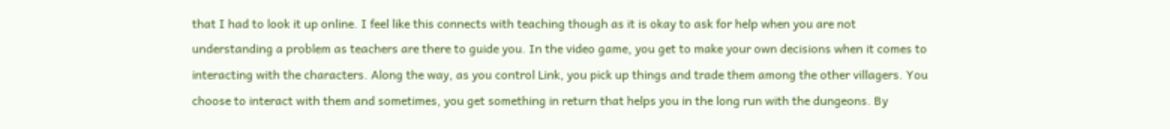that I had to look it up online. I feel like this connects with teaching though as it is okay to ask for help when you are not understanding a problem as teachers are there to guide you. In the video game, you get to make your own decisions when it comes to interacting with the characters. Along the way, as you control Link, you pick up things and trade them among the other villagers. You choose to interact with them and sometimes, you get something in return that helps you in the long run with the dungeons. By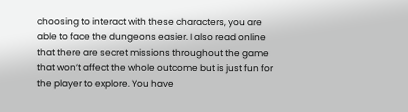choosing to interact with these characters, you are able to face the dungeons easier. I also read online that there are secret missions throughout the game that won’t affect the whole outcome but is just fun for the player to explore. You have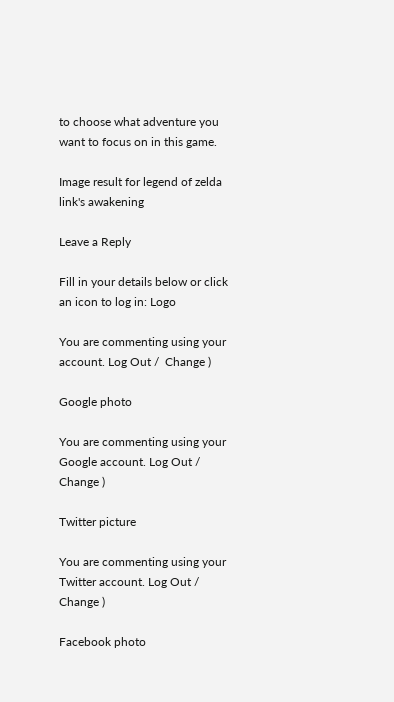to choose what adventure you want to focus on in this game.

Image result for legend of zelda link's awakening

Leave a Reply

Fill in your details below or click an icon to log in: Logo

You are commenting using your account. Log Out /  Change )

Google photo

You are commenting using your Google account. Log Out /  Change )

Twitter picture

You are commenting using your Twitter account. Log Out /  Change )

Facebook photo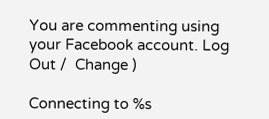You are commenting using your Facebook account. Log Out /  Change )

Connecting to %s